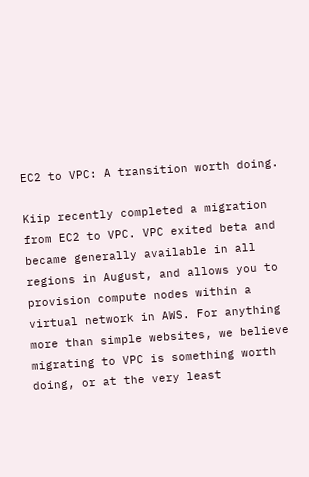EC2 to VPC: A transition worth doing.

Kiip recently completed a migration from EC2 to VPC. VPC exited beta and became generally available in all regions in August, and allows you to provision compute nodes within a virtual network in AWS. For anything more than simple websites, we believe migrating to VPC is something worth doing, or at the very least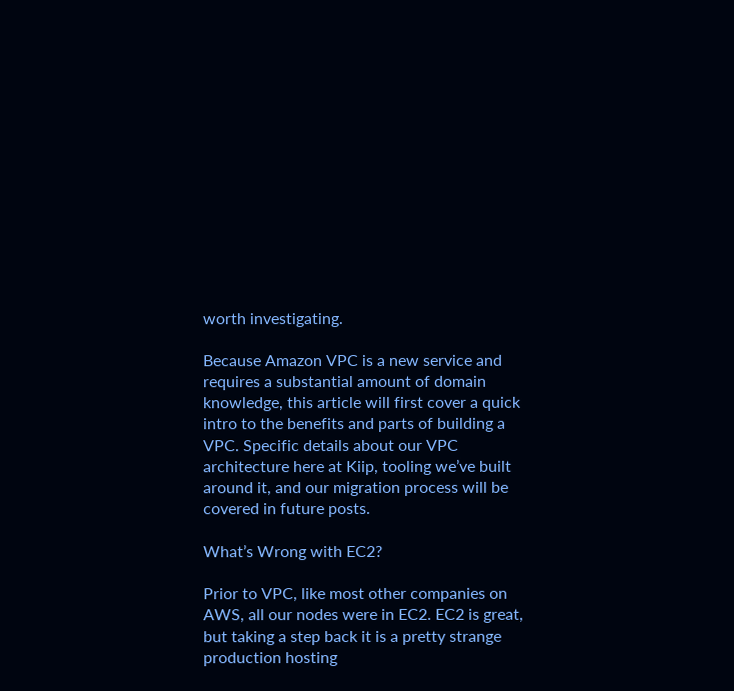worth investigating.

Because Amazon VPC is a new service and requires a substantial amount of domain knowledge, this article will first cover a quick intro to the benefits and parts of building a VPC. Specific details about our VPC architecture here at Kiip, tooling we’ve built around it, and our migration process will be covered in future posts.

What’s Wrong with EC2?

Prior to VPC, like most other companies on AWS, all our nodes were in EC2. EC2 is great, but taking a step back it is a pretty strange production hosting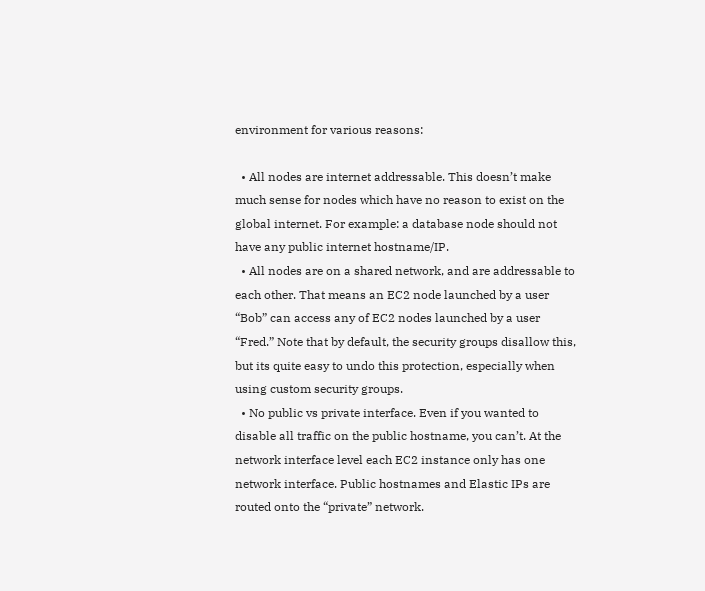environment for various reasons:

  • All nodes are internet addressable. This doesn’t make much sense for nodes which have no reason to exist on the global internet. For example: a database node should not have any public internet hostname/IP.
  • All nodes are on a shared network, and are addressable to each other. That means an EC2 node launched by a user “Bob” can access any of EC2 nodes launched by a user “Fred.” Note that by default, the security groups disallow this, but its quite easy to undo this protection, especially when using custom security groups.
  • No public vs private interface. Even if you wanted to disable all traffic on the public hostname, you can’t. At the network interface level each EC2 instance only has one network interface. Public hostnames and Elastic IPs are routed onto the “private” network.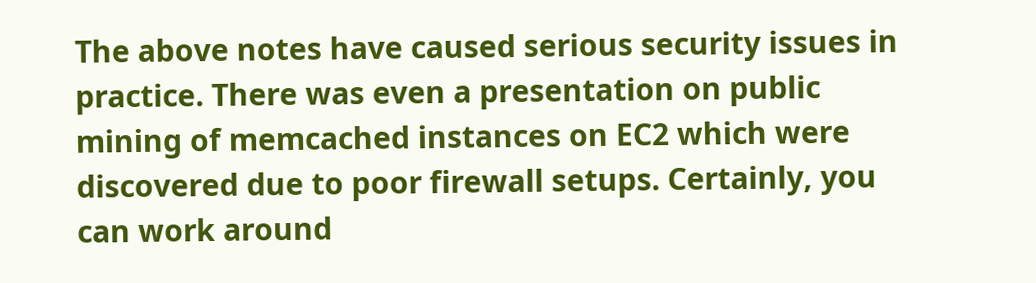The above notes have caused serious security issues in practice. There was even a presentation on public mining of memcached instances on EC2 which were discovered due to poor firewall setups. Certainly, you can work around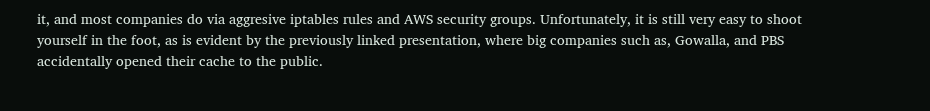it, and most companies do via aggresive iptables rules and AWS security groups. Unfortunately, it is still very easy to shoot yourself in the foot, as is evident by the previously linked presentation, where big companies such as, Gowalla, and PBS accidentally opened their cache to the public.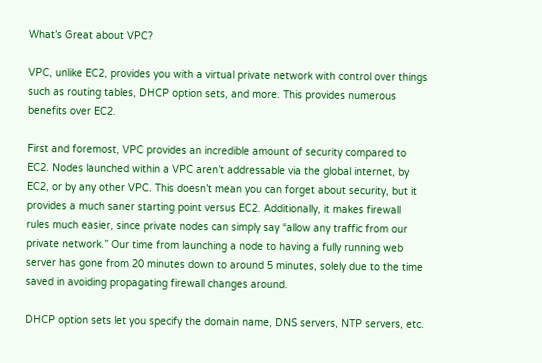What’s Great about VPC?

VPC, unlike EC2, provides you with a virtual private network with control over things such as routing tables, DHCP option sets, and more. This provides numerous benefits over EC2.

First and foremost, VPC provides an incredible amount of security compared to EC2. Nodes launched within a VPC aren’t addressable via the global internet, by EC2, or by any other VPC. This doesn’t mean you can forget about security, but it provides a much saner starting point versus EC2. Additionally, it makes firewall rules much easier, since private nodes can simply say “allow any traffic from our private network.” Our time from launching a node to having a fully running web server has gone from 20 minutes down to around 5 minutes, solely due to the time saved in avoiding propagating firewall changes around.

DHCP option sets let you specify the domain name, DNS servers, NTP servers, etc.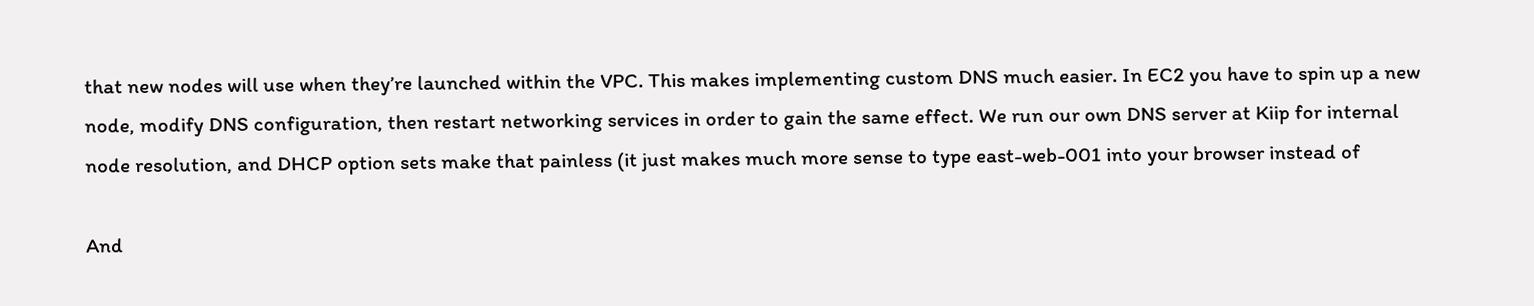that new nodes will use when they’re launched within the VPC. This makes implementing custom DNS much easier. In EC2 you have to spin up a new node, modify DNS configuration, then restart networking services in order to gain the same effect. We run our own DNS server at Kiip for internal node resolution, and DHCP option sets make that painless (it just makes much more sense to type east-web-001 into your browser instead of

And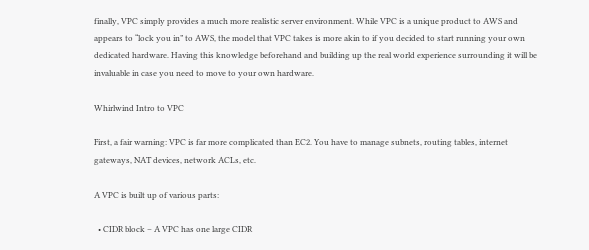finally, VPC simply provides a much more realistic server environment. While VPC is a unique product to AWS and appears to “lock you in” to AWS, the model that VPC takes is more akin to if you decided to start running your own dedicated hardware. Having this knowledge beforehand and building up the real world experience surrounding it will be invaluable in case you need to move to your own hardware.

Whirlwind Intro to VPC

First, a fair warning: VPC is far more complicated than EC2. You have to manage subnets, routing tables, internet gateways, NAT devices, network ACLs, etc.

A VPC is built up of various parts:

  • CIDR block – A VPC has one large CIDR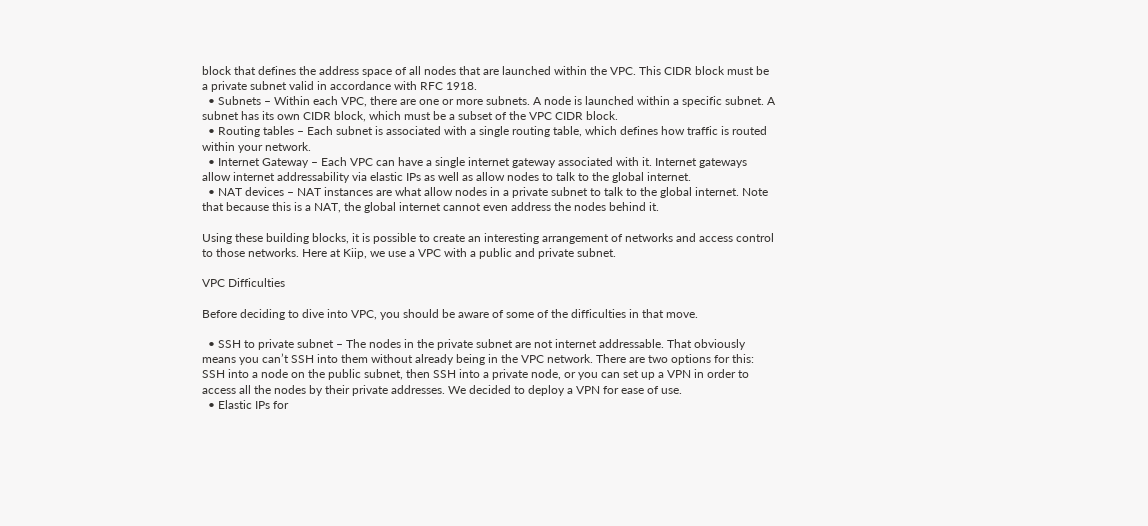block that defines the address space of all nodes that are launched within the VPC. This CIDR block must be a private subnet valid in accordance with RFC 1918.
  • Subnets – Within each VPC, there are one or more subnets. A node is launched within a specific subnet. A subnet has its own CIDR block, which must be a subset of the VPC CIDR block.
  • Routing tables – Each subnet is associated with a single routing table, which defines how traffic is routed within your network.
  • Internet Gateway – Each VPC can have a single internet gateway associated with it. Internet gateways allow internet addressability via elastic IPs as well as allow nodes to talk to the global internet.
  • NAT devices – NAT instances are what allow nodes in a private subnet to talk to the global internet. Note that because this is a NAT, the global internet cannot even address the nodes behind it.

Using these building blocks, it is possible to create an interesting arrangement of networks and access control to those networks. Here at Kiip, we use a VPC with a public and private subnet.

VPC Difficulties

Before deciding to dive into VPC, you should be aware of some of the difficulties in that move.

  • SSH to private subnet – The nodes in the private subnet are not internet addressable. That obviously means you can’t SSH into them without already being in the VPC network. There are two options for this: SSH into a node on the public subnet, then SSH into a private node, or you can set up a VPN in order to access all the nodes by their private addresses. We decided to deploy a VPN for ease of use.
  • Elastic IPs for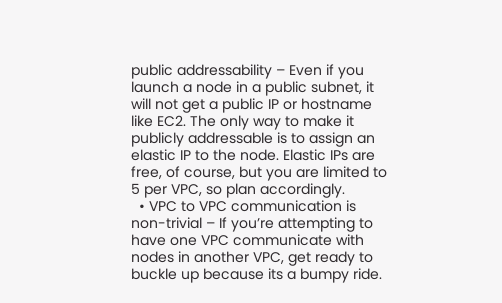public addressability – Even if you launch a node in a public subnet, it will not get a public IP or hostname like EC2. The only way to make it publicly addressable is to assign an elastic IP to the node. Elastic IPs are free, of course, but you are limited to 5 per VPC, so plan accordingly.
  • VPC to VPC communication is non-trivial – If you’re attempting to have one VPC communicate with nodes in another VPC, get ready to buckle up because its a bumpy ride.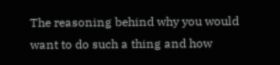The reasoning behind why you would want to do such a thing and how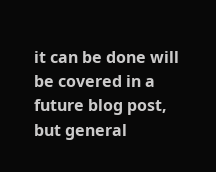it can be done will be covered in a future blog post, but general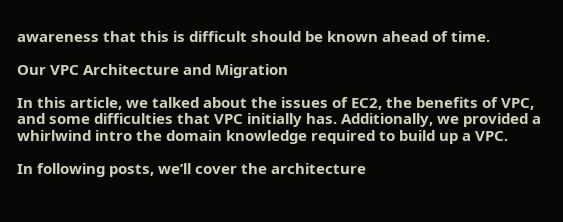awareness that this is difficult should be known ahead of time.

Our VPC Architecture and Migration

In this article, we talked about the issues of EC2, the benefits of VPC, and some difficulties that VPC initially has. Additionally, we provided a whirlwind intro the domain knowledge required to build up a VPC.

In following posts, we’ll cover the architecture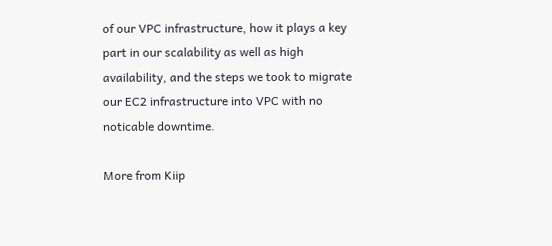of our VPC infrastructure, how it plays a key part in our scalability as well as high availability, and the steps we took to migrate our EC2 infrastructure into VPC with no noticable downtime.

More from Kiip